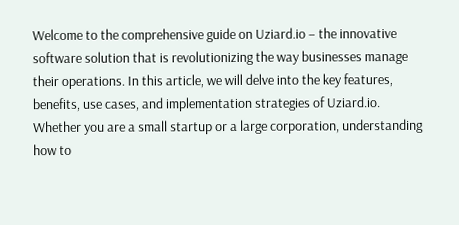Welcome to the comprehensive guide on Uziard.io – the innovative software solution that is revolutionizing the way businesses manage their operations. In this article, we will delve into the key features, benefits, use cases, and implementation strategies of Uziard.io. Whether you are a small startup or a large corporation, understanding how to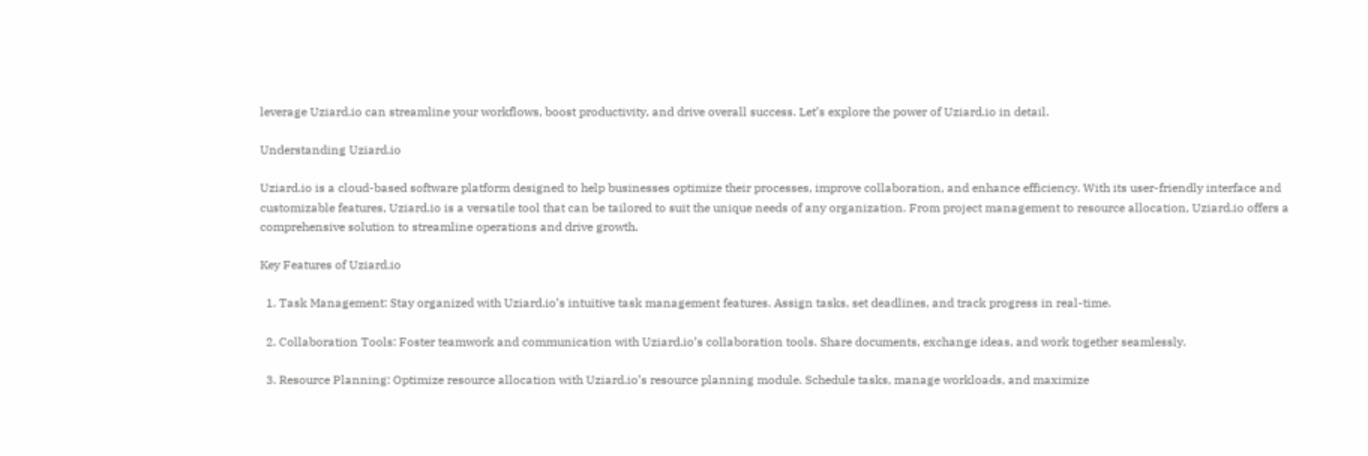leverage Uziard.io can streamline your workflows, boost productivity, and drive overall success. Let’s explore the power of Uziard.io in detail.

Understanding Uziard.io

Uziard.io is a cloud-based software platform designed to help businesses optimize their processes, improve collaboration, and enhance efficiency. With its user-friendly interface and customizable features, Uziard.io is a versatile tool that can be tailored to suit the unique needs of any organization. From project management to resource allocation, Uziard.io offers a comprehensive solution to streamline operations and drive growth.

Key Features of Uziard.io

  1. Task Management: Stay organized with Uziard.io’s intuitive task management features. Assign tasks, set deadlines, and track progress in real-time.

  2. Collaboration Tools: Foster teamwork and communication with Uziard.io’s collaboration tools. Share documents, exchange ideas, and work together seamlessly.

  3. Resource Planning: Optimize resource allocation with Uziard.io’s resource planning module. Schedule tasks, manage workloads, and maximize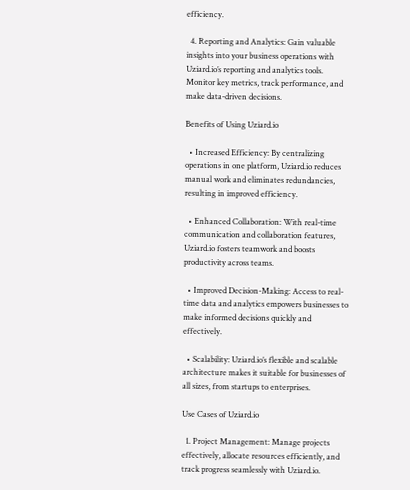efficiency.

  4. Reporting and Analytics: Gain valuable insights into your business operations with Uziard.io’s reporting and analytics tools. Monitor key metrics, track performance, and make data-driven decisions.

Benefits of Using Uziard.io

  • Increased Efficiency: By centralizing operations in one platform, Uziard.io reduces manual work and eliminates redundancies, resulting in improved efficiency.

  • Enhanced Collaboration: With real-time communication and collaboration features, Uziard.io fosters teamwork and boosts productivity across teams.

  • Improved Decision-Making: Access to real-time data and analytics empowers businesses to make informed decisions quickly and effectively.

  • Scalability: Uziard.io’s flexible and scalable architecture makes it suitable for businesses of all sizes, from startups to enterprises.

Use Cases of Uziard.io

  1. Project Management: Manage projects effectively, allocate resources efficiently, and track progress seamlessly with Uziard.io.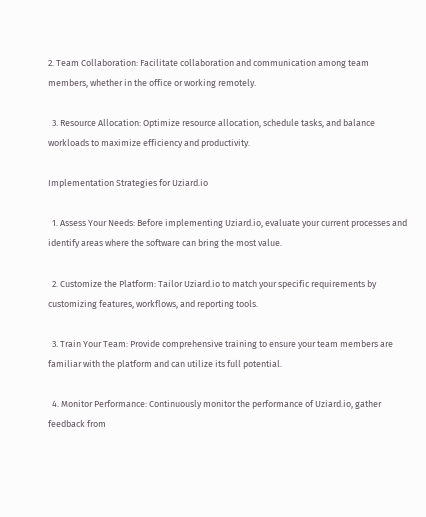2. Team Collaboration: Facilitate collaboration and communication among team members, whether in the office or working remotely.

  3. Resource Allocation: Optimize resource allocation, schedule tasks, and balance workloads to maximize efficiency and productivity.

Implementation Strategies for Uziard.io

  1. Assess Your Needs: Before implementing Uziard.io, evaluate your current processes and identify areas where the software can bring the most value.

  2. Customize the Platform: Tailor Uziard.io to match your specific requirements by customizing features, workflows, and reporting tools.

  3. Train Your Team: Provide comprehensive training to ensure your team members are familiar with the platform and can utilize its full potential.

  4. Monitor Performance: Continuously monitor the performance of Uziard.io, gather feedback from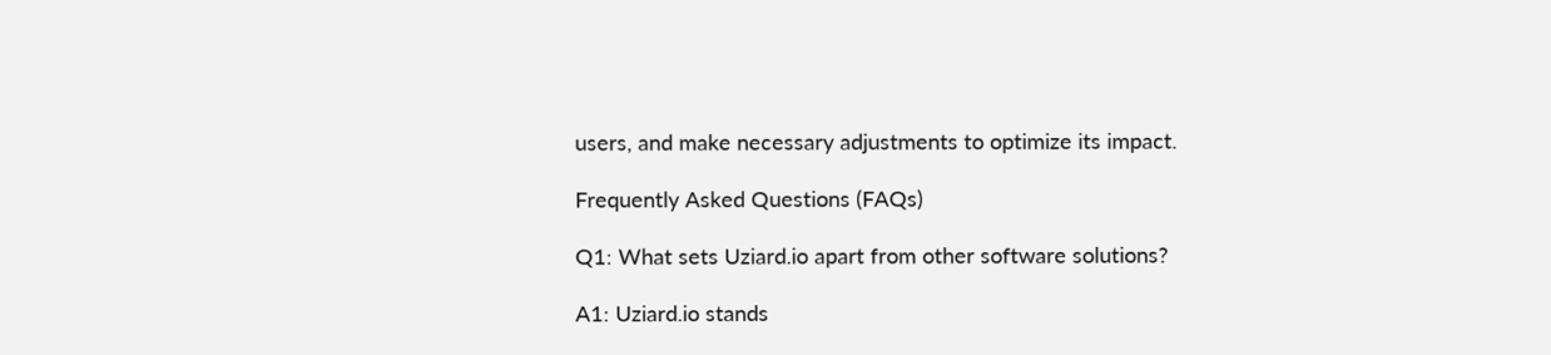users, and make necessary adjustments to optimize its impact.

Frequently Asked Questions (FAQs)

Q1: What sets Uziard.io apart from other software solutions?

A1: Uziard.io stands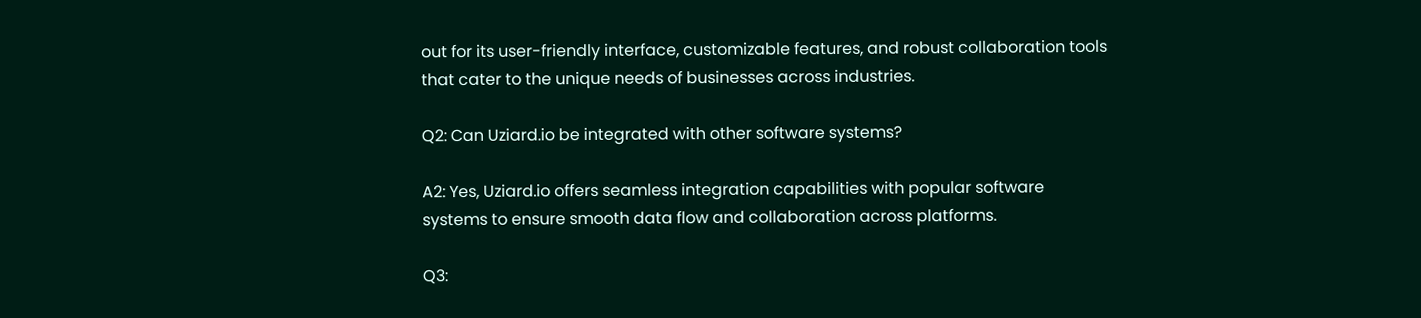out for its user-friendly interface, customizable features, and robust collaboration tools that cater to the unique needs of businesses across industries.

Q2: Can Uziard.io be integrated with other software systems?

A2: Yes, Uziard.io offers seamless integration capabilities with popular software systems to ensure smooth data flow and collaboration across platforms.

Q3: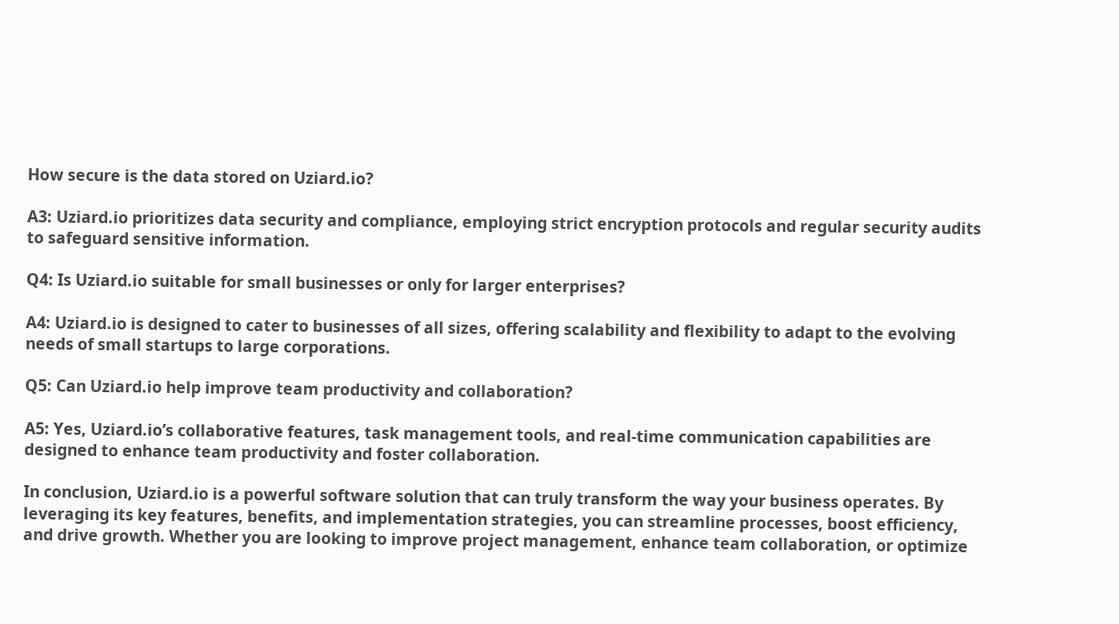How secure is the data stored on Uziard.io?

A3: Uziard.io prioritizes data security and compliance, employing strict encryption protocols and regular security audits to safeguard sensitive information.

Q4: Is Uziard.io suitable for small businesses or only for larger enterprises?

A4: Uziard.io is designed to cater to businesses of all sizes, offering scalability and flexibility to adapt to the evolving needs of small startups to large corporations.

Q5: Can Uziard.io help improve team productivity and collaboration?

A5: Yes, Uziard.io’s collaborative features, task management tools, and real-time communication capabilities are designed to enhance team productivity and foster collaboration.

In conclusion, Uziard.io is a powerful software solution that can truly transform the way your business operates. By leveraging its key features, benefits, and implementation strategies, you can streamline processes, boost efficiency, and drive growth. Whether you are looking to improve project management, enhance team collaboration, or optimize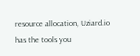resource allocation, Uziard.io has the tools you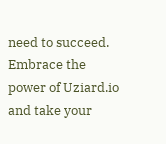need to succeed. Embrace the power of Uziard.io and take your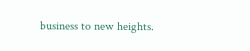business to new heights.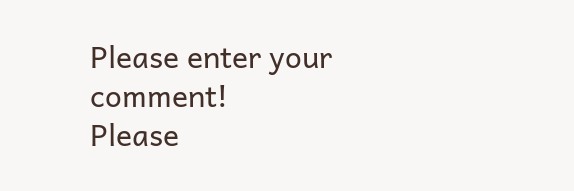Please enter your comment!
Please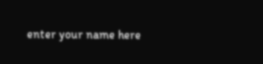enter your name here